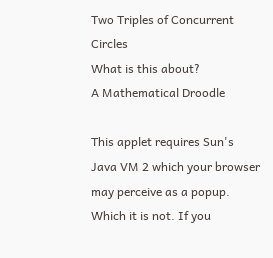Two Triples of Concurrent Circles
What is this about?
A Mathematical Droodle

This applet requires Sun's Java VM 2 which your browser may perceive as a popup. Which it is not. If you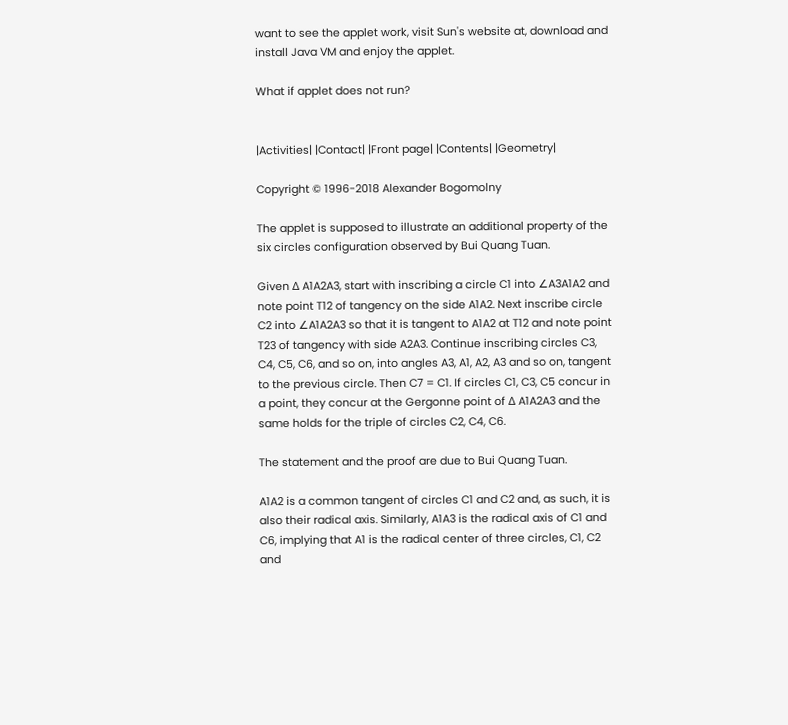want to see the applet work, visit Sun's website at, download and install Java VM and enjoy the applet.

What if applet does not run?


|Activities| |Contact| |Front page| |Contents| |Geometry|

Copyright © 1996-2018 Alexander Bogomolny

The applet is supposed to illustrate an additional property of the six circles configuration observed by Bui Quang Tuan.

Given Δ A1A2A3, start with inscribing a circle C1 into ∠A3A1A2 and note point T12 of tangency on the side A1A2. Next inscribe circle C2 into ∠A1A2A3 so that it is tangent to A1A2 at T12 and note point T23 of tangency with side A2A3. Continue inscribing circles C3, C4, C5, C6, and so on, into angles A3, A1, A2, A3 and so on, tangent to the previous circle. Then C7 = C1. If circles C1, C3, C5 concur in a point, they concur at the Gergonne point of Δ A1A2A3 and the same holds for the triple of circles C2, C4, C6.

The statement and the proof are due to Bui Quang Tuan.

A1A2 is a common tangent of circles C1 and C2 and, as such, it is also their radical axis. Similarly, A1A3 is the radical axis of C1 and C6, implying that A1 is the radical center of three circles, C1, C2 and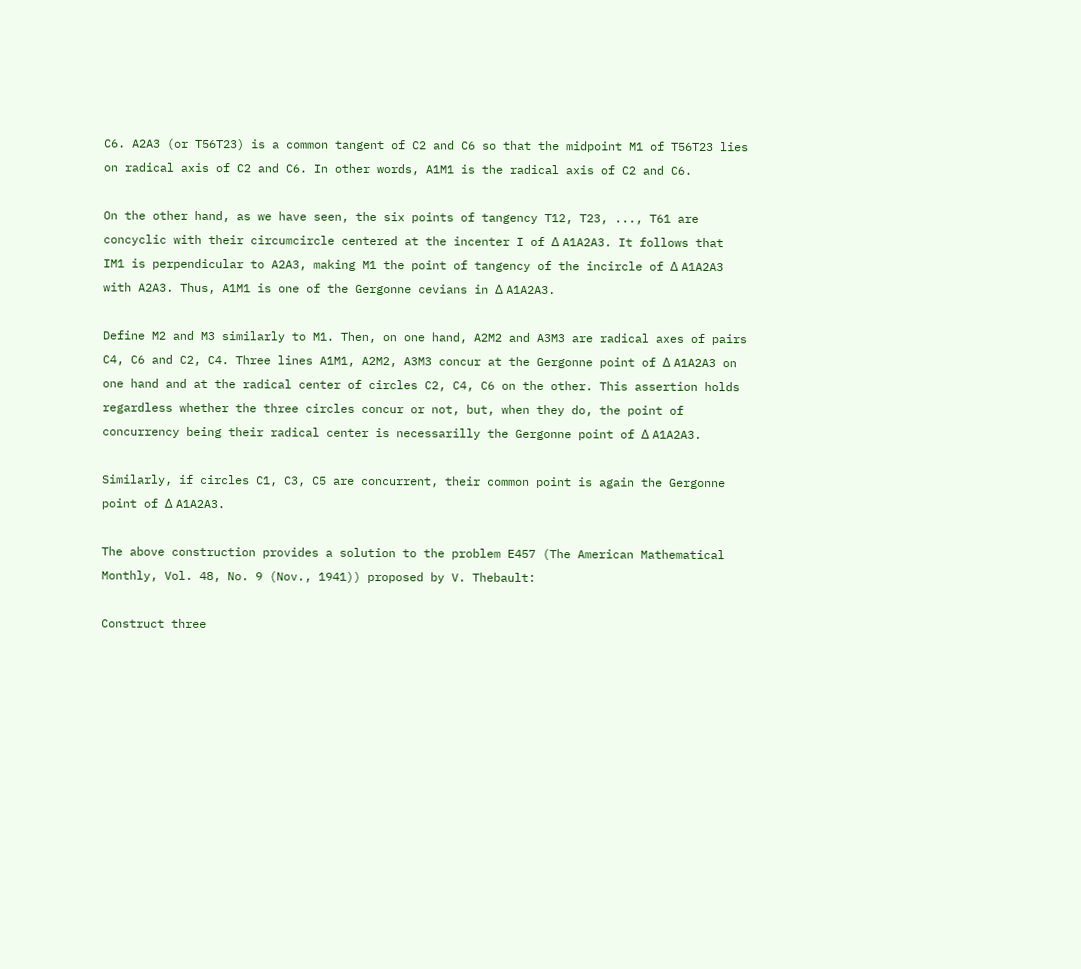C6. A2A3 (or T56T23) is a common tangent of C2 and C6 so that the midpoint M1 of T56T23 lies on radical axis of C2 and C6. In other words, A1M1 is the radical axis of C2 and C6.

On the other hand, as we have seen, the six points of tangency T12, T23, ..., T61 are concyclic with their circumcircle centered at the incenter I of Δ A1A2A3. It follows that IM1 is perpendicular to A2A3, making M1 the point of tangency of the incircle of Δ A1A2A3 with A2A3. Thus, A1M1 is one of the Gergonne cevians in Δ A1A2A3.

Define M2 and M3 similarly to M1. Then, on one hand, A2M2 and A3M3 are radical axes of pairs C4, C6 and C2, C4. Three lines A1M1, A2M2, A3M3 concur at the Gergonne point of Δ A1A2A3 on one hand and at the radical center of circles C2, C4, C6 on the other. This assertion holds regardless whether the three circles concur or not, but, when they do, the point of concurrency being their radical center is necessarilly the Gergonne point of Δ A1A2A3.

Similarly, if circles C1, C3, C5 are concurrent, their common point is again the Gergonne point of Δ A1A2A3.

The above construction provides a solution to the problem E457 (The American Mathematical Monthly, Vol. 48, No. 9 (Nov., 1941)) proposed by V. Thebault:

Construct three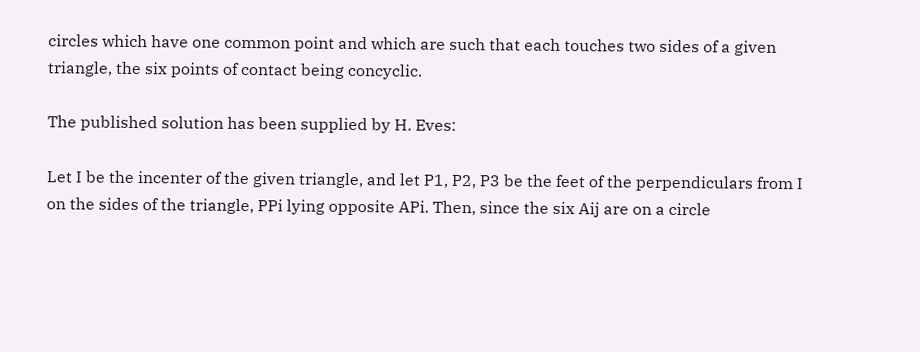circles which have one common point and which are such that each touches two sides of a given triangle, the six points of contact being concyclic.

The published solution has been supplied by H. Eves:

Let I be the incenter of the given triangle, and let P1, P2, P3 be the feet of the perpendiculars from I on the sides of the triangle, PPi lying opposite APi. Then, since the six Aij are on a circle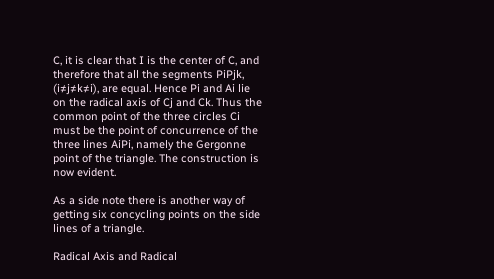C, it is clear that I is the center of C, and therefore that all the segments PiPjk, (i≠j≠k≠i), are equal. Hence Pi and Ai lie on the radical axis of Cj and Ck. Thus the common point of the three circles Ci must be the point of concurrence of the three lines AiPi, namely the Gergonne point of the triangle. The construction is now evident.

As a side note there is another way of getting six concycling points on the side lines of a triangle.

Radical Axis and Radical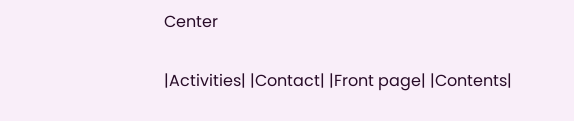Center

|Activities| |Contact| |Front page| |Contents|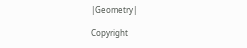|Geometry|

Copyright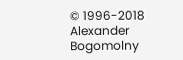© 1996-2018 Alexander Bogomolny